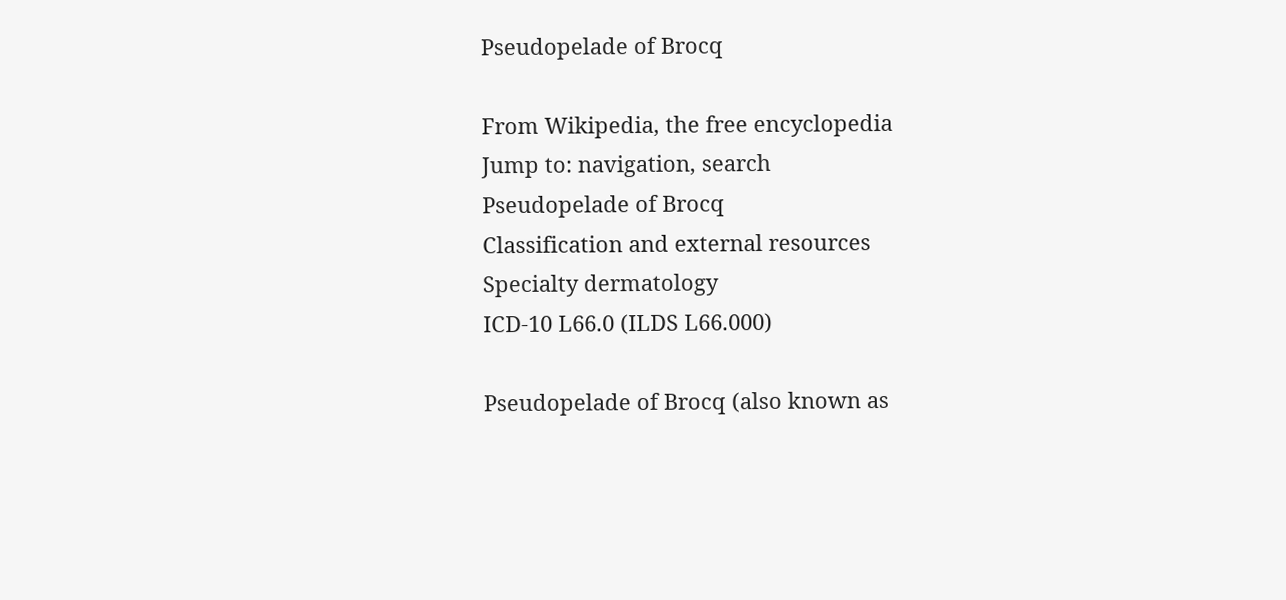Pseudopelade of Brocq

From Wikipedia, the free encyclopedia
Jump to: navigation, search
Pseudopelade of Brocq
Classification and external resources
Specialty dermatology
ICD-10 L66.0 (ILDS L66.000)

Pseudopelade of Brocq (also known as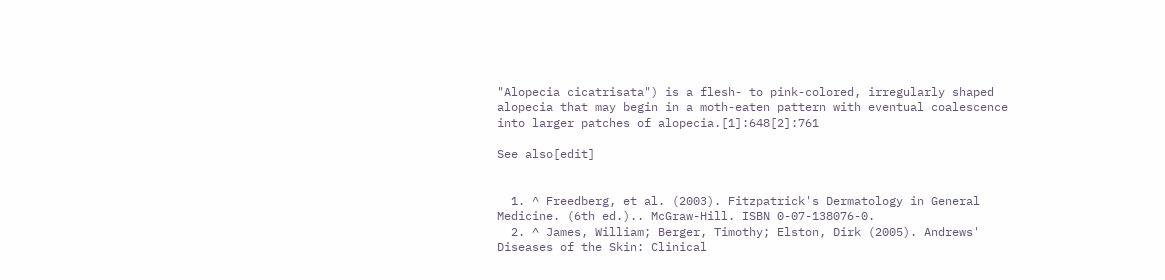"Alopecia cicatrisata") is a flesh- to pink-colored, irregularly shaped alopecia that may begin in a moth-eaten pattern with eventual coalescence into larger patches of alopecia.[1]:648[2]:761

See also[edit]


  1. ^ Freedberg, et al. (2003). Fitzpatrick's Dermatology in General Medicine. (6th ed.).. McGraw-Hill. ISBN 0-07-138076-0.
  2. ^ James, William; Berger, Timothy; Elston, Dirk (2005). Andrews' Diseases of the Skin: Clinical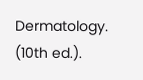Dermatology. (10th ed.).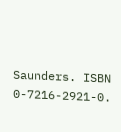Saunders. ISBN 0-7216-2921-0.